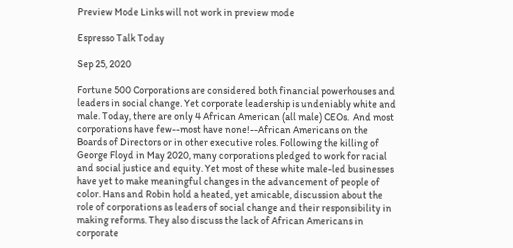Preview Mode Links will not work in preview mode

Espresso Talk Today

Sep 25, 2020

Fortune 500 Corporations are considered both financial powerhouses and leaders in social change. Yet corporate leadership is undeniably white and male. Today, there are only 4 African American (all male) CEOs.  And most corporations have few--most have none!--African Americans on the Boards of Directors or in other executive roles. Following the killing of George Floyd in May 2020, many corporations pledged to work for racial and social justice and equity. Yet most of these white male-led businesses have yet to make meaningful changes in the advancement of people of color. Hans and Robin hold a heated, yet amicable, discussion about the role of corporations as leaders of social change and their responsibility in making reforms. They also discuss the lack of African Americans in corporate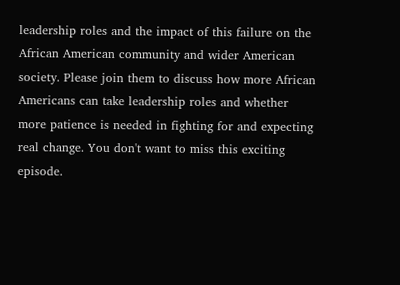leadership roles and the impact of this failure on the African American community and wider American society. Please join them to discuss how more African Americans can take leadership roles and whether more patience is needed in fighting for and expecting real change. You don't want to miss this exciting episode.